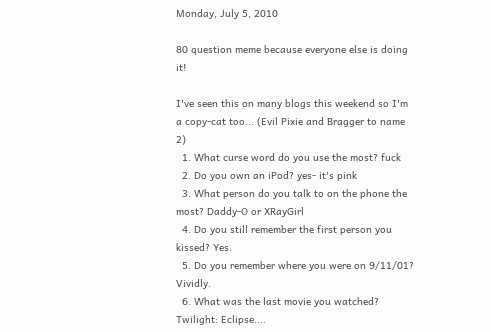Monday, July 5, 2010

80 question meme because everyone else is doing it!

I've seen this on many blogs this weekend so I'm a copy-cat too... (Evil Pixie and Bragger to name 2)
  1. What curse word do you use the most? fuck
  2. Do you own an iPod? yes- it's pink
  3. What person do you talk to on the phone the most? Daddy-O or XRayGirl
  4. Do you still remember the first person you kissed? Yes.
  5. Do you remember where you were on 9/11/01? Vividly.
  6. What was the last movie you watched? Twilight: Eclipse....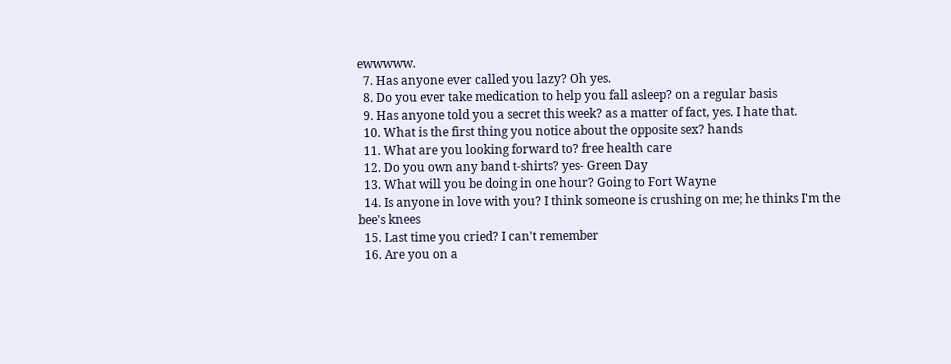ewwwww.
  7. Has anyone ever called you lazy? Oh yes.
  8. Do you ever take medication to help you fall asleep? on a regular basis
  9. Has anyone told you a secret this week? as a matter of fact, yes. I hate that.
  10. What is the first thing you notice about the opposite sex? hands
  11. What are you looking forward to? free health care
  12. Do you own any band t-shirts? yes- Green Day
  13. What will you be doing in one hour? Going to Fort Wayne
  14. Is anyone in love with you? I think someone is crushing on me; he thinks I'm the bee's knees
  15. Last time you cried? I can't remember
  16. Are you on a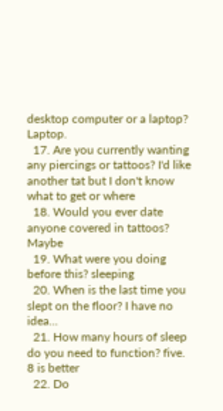desktop computer or a laptop? Laptop.
  17. Are you currently wanting any piercings or tattoos? I'd like another tat but I don't know what to get or where
  18. Would you ever date anyone covered in tattoos? Maybe
  19. What were you doing before this? sleeping
  20. When is the last time you slept on the floor? I have no idea...
  21. How many hours of sleep do you need to function? five. 8 is better
  22. Do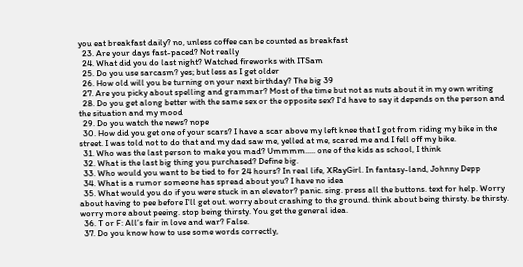you eat breakfast daily? no, unless coffee can be counted as breakfast
  23. Are your days fast-paced? Not really
  24. What did you do last night? Watched fireworks with ITSam
  25. Do you use sarcasm? yes; but less as I get older
  26. How old will you be turning on your next birthday? The big 39
  27. Are you picky about spelling and grammar? Most of the time but not as nuts about it in my own writing
  28. Do you get along better with the same sex or the opposite sex? I'd have to say it depends on the person and the situation and my mood
  29. Do you watch the news? nope
  30. How did you get one of your scars? I have a scar above my left knee that I got from riding my bike in the street. I was told not to do that and my dad saw me, yelled at me, scared me and I fell off my bike.
  31. Who was the last person to make you mad? Ummmm..... one of the kids as school, I think
  32. What is the last big thing you purchased? Define big.
  33. Who would you want to be tied to for 24 hours? In real life, XRayGirl. In fantasy-land, Johnny Depp
  34. What is a rumor someone has spread about you? I have no idea
  35. What would you do if you were stuck in an elevator? panic. sing. press all the buttons. text for help. Worry about having to pee before I'll get out. worry about crashing to the ground. think about being thirsty. be thirsty. worry more about peeing. stop being thirsty. You get the general idea.
  36. T or F: All’s fair in love and war? False.
  37. Do you know how to use some words correctly,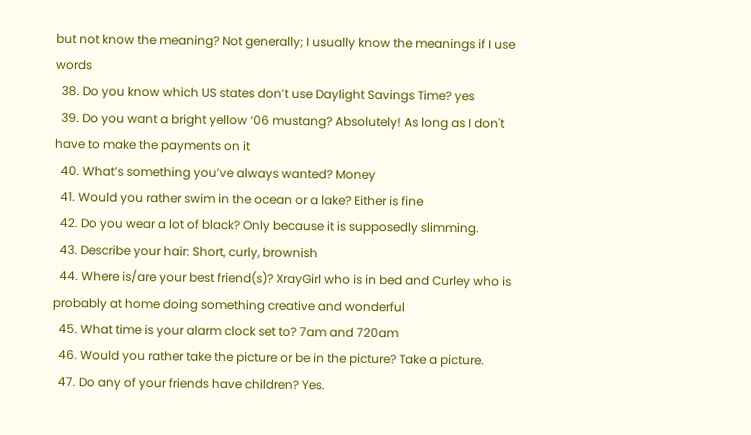but not know the meaning? Not generally; I usually know the meanings if I use words
  38. Do you know which US states don’t use Daylight Savings Time? yes
  39. Do you want a bright yellow ‘06 mustang? Absolutely! As long as I don't have to make the payments on it
  40. What’s something you’ve always wanted? Money
  41. Would you rather swim in the ocean or a lake? Either is fine
  42. Do you wear a lot of black? Only because it is supposedly slimming.
  43. Describe your hair: Short, curly, brownish
  44. Where is/are your best friend(s)? XrayGirl who is in bed and Curley who is probably at home doing something creative and wonderful
  45. What time is your alarm clock set to? 7am and 720am
  46. Would you rather take the picture or be in the picture? Take a picture.
  47. Do any of your friends have children? Yes.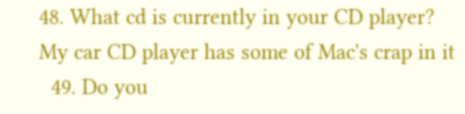48. What cd is currently in your CD player? My car CD player has some of Mac's crap in it
  49. Do you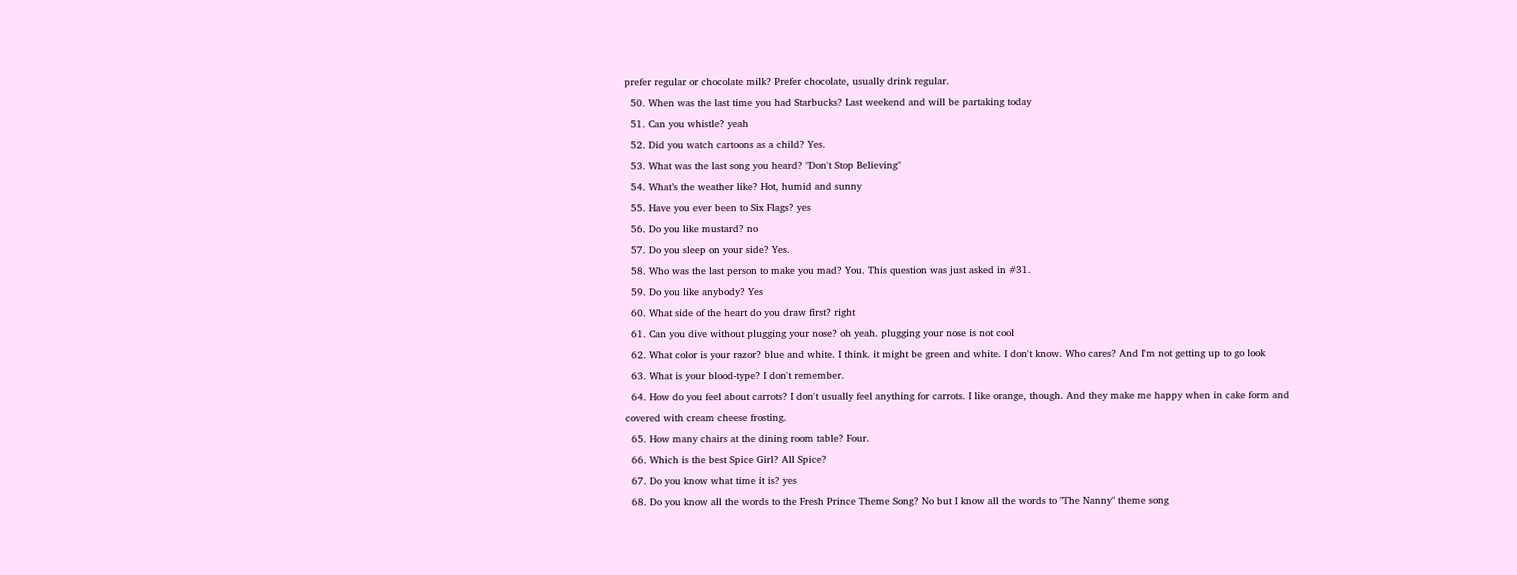prefer regular or chocolate milk? Prefer chocolate, usually drink regular.
  50. When was the last time you had Starbucks? Last weekend and will be partaking today
  51. Can you whistle? yeah
  52. Did you watch cartoons as a child? Yes.
  53. What was the last song you heard? "Don't Stop Believing"
  54. What’s the weather like? Hot, humid and sunny
  55. Have you ever been to Six Flags? yes
  56. Do you like mustard? no
  57. Do you sleep on your side? Yes.
  58. Who was the last person to make you mad? You. This question was just asked in #31.
  59. Do you like anybody? Yes
  60. What side of the heart do you draw first? right
  61. Can you dive without plugging your nose? oh yeah. plugging your nose is not cool
  62. What color is your razor? blue and white. I think. it might be green and white. I don't know. Who cares? And I'm not getting up to go look
  63. What is your blood-type? I don't remember.
  64. How do you feel about carrots? I don't usually feel anything for carrots. I like orange, though. And they make me happy when in cake form and covered with cream cheese frosting.
  65. How many chairs at the dining room table? Four.
  66. Which is the best Spice Girl? All Spice?
  67. Do you know what time it is? yes
  68. Do you know all the words to the Fresh Prince Theme Song? No but I know all the words to "The Nanny" theme song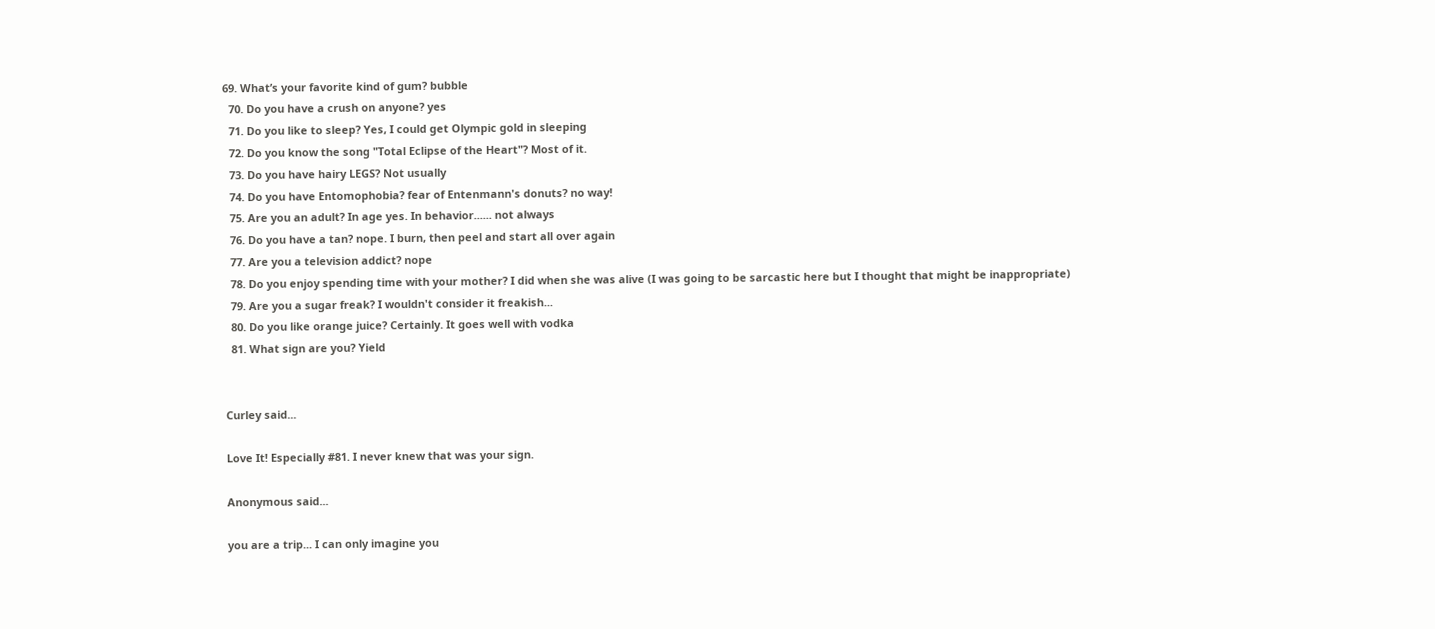69. What’s your favorite kind of gum? bubble
  70. Do you have a crush on anyone? yes
  71. Do you like to sleep? Yes, I could get Olympic gold in sleeping
  72. Do you know the song "Total Eclipse of the Heart"? Most of it.
  73. Do you have hairy LEGS? Not usually
  74. Do you have Entomophobia? fear of Entenmann's donuts? no way!
  75. Are you an adult? In age yes. In behavior...... not always
  76. Do you have a tan? nope. I burn, then peel and start all over again
  77. Are you a television addict? nope
  78. Do you enjoy spending time with your mother? I did when she was alive (I was going to be sarcastic here but I thought that might be inappropriate)
  79. Are you a sugar freak? I wouldn't consider it freakish...
  80. Do you like orange juice? Certainly. It goes well with vodka
  81. What sign are you? Yield


Curley said...

Love It! Especially #81. I never knew that was your sign.

Anonymous said...

you are a trip... I can only imagine you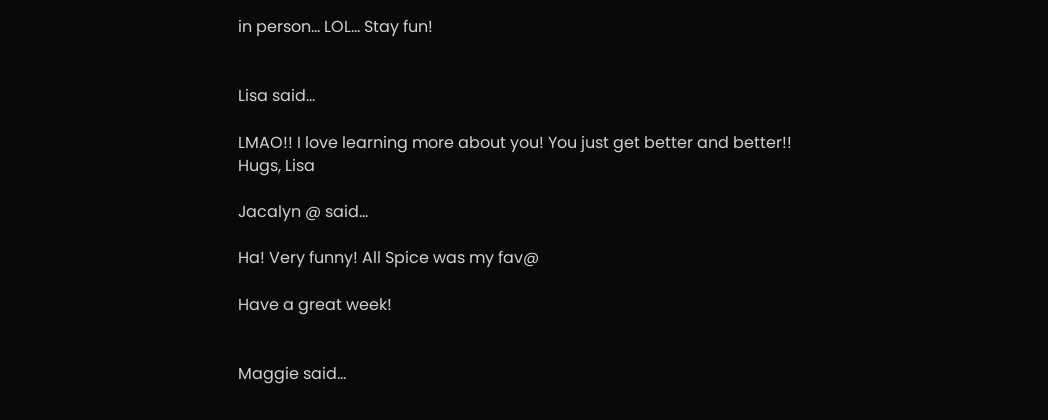in person... LOL... Stay fun!


Lisa said...

LMAO!! I love learning more about you! You just get better and better!!
Hugs, Lisa

Jacalyn @ said...

Ha! Very funny! All Spice was my fav@

Have a great week!


Maggie said...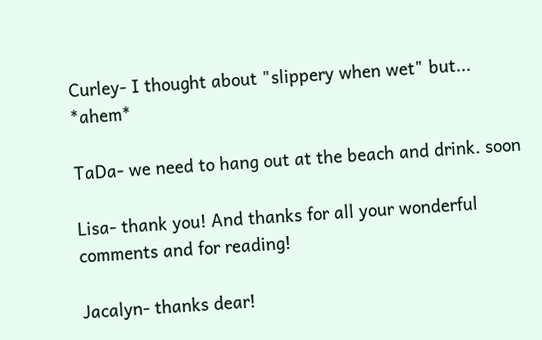Curley- I thought about "slippery when wet" but... *ahem*

TaDa- we need to hang out at the beach and drink. soon

Lisa- thank you! And thanks for all your wonderful comments and for reading!

Jacalyn- thanks dear!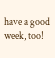have a good week, too!